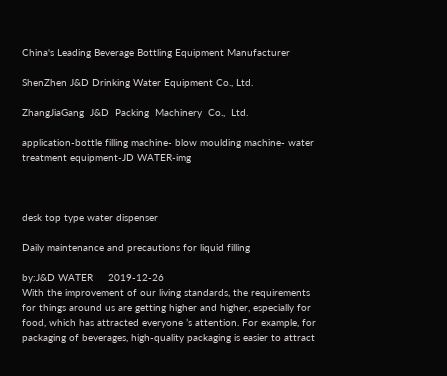China's Leading Beverage Bottling Equipment Manufacturer

ShenZhen J&D Drinking Water Equipment Co., Ltd.

ZhangJiaGang  J&D  Packing  Machinery  Co.,  Ltd.

application-bottle filling machine- blow moulding machine- water treatment equipment-JD WATER-img



desk top type water dispenser

Daily maintenance and precautions for liquid filling

by:J&D WATER     2019-12-26
With the improvement of our living standards, the requirements for things around us are getting higher and higher, especially for food, which has attracted everyone ’s attention. For example, for packaging of beverages, high-quality packaging is easier to attract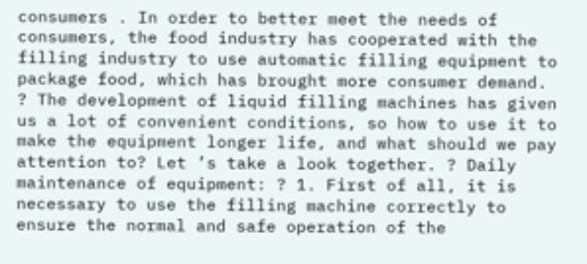consumers . In order to better meet the needs of consumers, the food industry has cooperated with the filling industry to use automatic filling equipment to package food, which has brought more consumer demand. ? The development of liquid filling machines has given us a lot of convenient conditions, so how to use it to make the equipment longer life, and what should we pay attention to? Let ’s take a look together. ? Daily maintenance of equipment: ? 1. First of all, it is necessary to use the filling machine correctly to ensure the normal and safe operation of the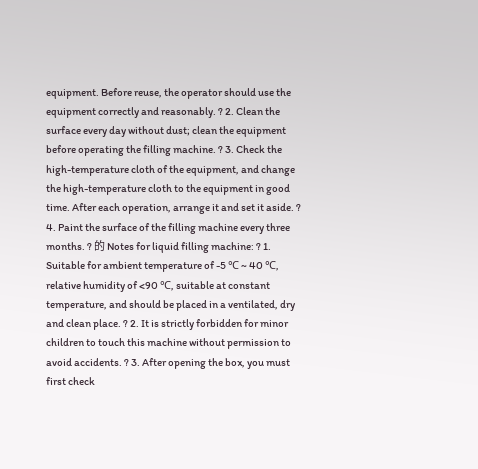equipment. Before reuse, the operator should use the equipment correctly and reasonably. ? 2. Clean the surface every day without dust; clean the equipment before operating the filling machine. ? 3. Check the high-temperature cloth of the equipment, and change the high-temperature cloth to the equipment in good time. After each operation, arrange it and set it aside. ? 4. Paint the surface of the filling machine every three months. ? 的 Notes for liquid filling machine: ? 1. Suitable for ambient temperature of -5 ℃ ~ 40 ℃, relative humidity of <90 ℃, suitable at constant temperature, and should be placed in a ventilated, dry and clean place. ? 2. It is strictly forbidden for minor children to touch this machine without permission to avoid accidents. ? 3. After opening the box, you must first check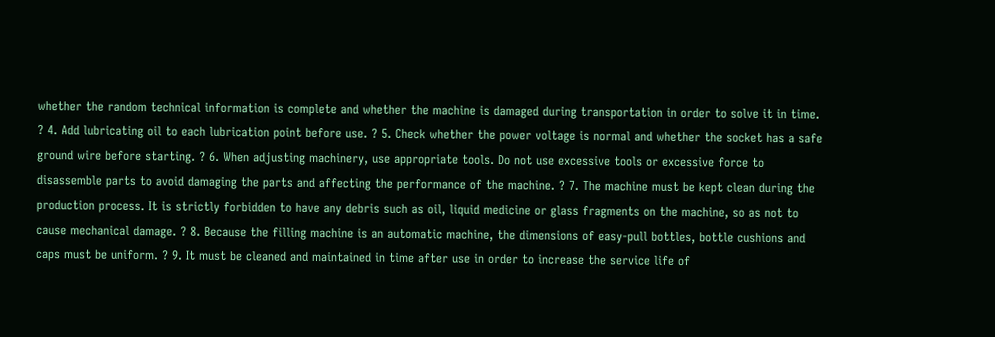whether the random technical information is complete and whether the machine is damaged during transportation in order to solve it in time. ? 4. Add lubricating oil to each lubrication point before use. ? 5. Check whether the power voltage is normal and whether the socket has a safe ground wire before starting. ? 6. When adjusting machinery, use appropriate tools. Do not use excessive tools or excessive force to disassemble parts to avoid damaging the parts and affecting the performance of the machine. ? 7. The machine must be kept clean during the production process. It is strictly forbidden to have any debris such as oil, liquid medicine or glass fragments on the machine, so as not to cause mechanical damage. ? 8. Because the filling machine is an automatic machine, the dimensions of easy-pull bottles, bottle cushions and caps must be uniform. ? 9. It must be cleaned and maintained in time after use in order to increase the service life of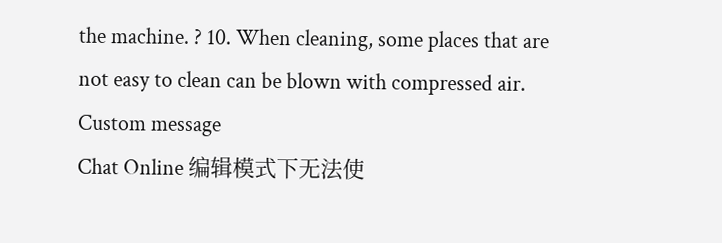the machine. ? 10. When cleaning, some places that are not easy to clean can be blown with compressed air.
Custom message
Chat Online 编辑模式下无法使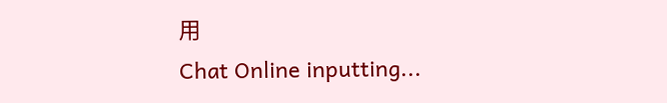用
Chat Online inputting...